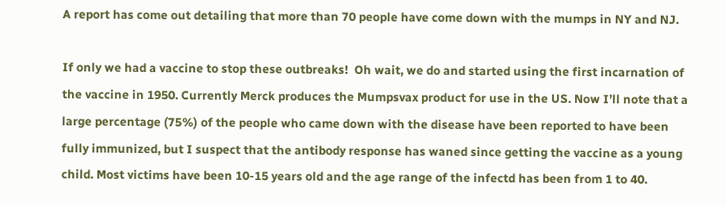A report has come out detailing that more than 70 people have come down with the mumps in NY and NJ.

If only we had a vaccine to stop these outbreaks!  Oh wait, we do and started using the first incarnation of the vaccine in 1950. Currently Merck produces the Mumpsvax product for use in the US. Now I’ll note that a large percentage (75%) of the people who came down with the disease have been reported to have been fully immunized, but I suspect that the antibody response has waned since getting the vaccine as a young child. Most victims have been 10-15 years old and the age range of the infectd has been from 1 to 40.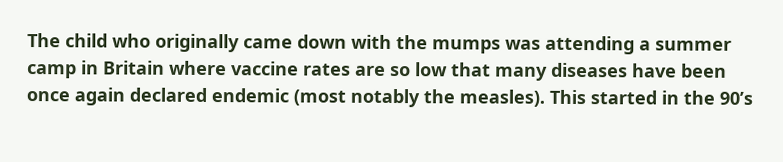The child who originally came down with the mumps was attending a summer camp in Britain where vaccine rates are so low that many diseases have been once again declared endemic (most notably the measles). This started in the 90’s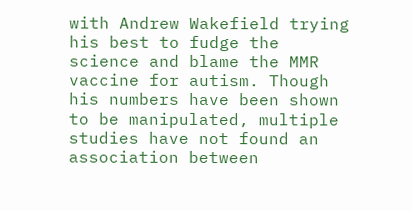with Andrew Wakefield trying his best to fudge the science and blame the MMR vaccine for autism. Though his numbers have been shown to be manipulated, multiple studies have not found an association between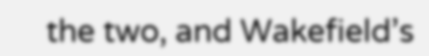the two, and Wakefield’s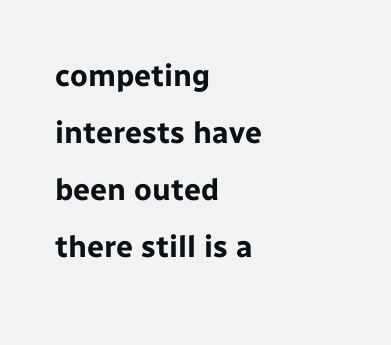competing interests have been outed there still is a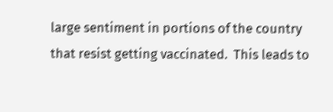large sentiment in portions of the country that resist getting vaccinated.  This leads to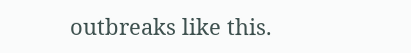outbreaks like this.